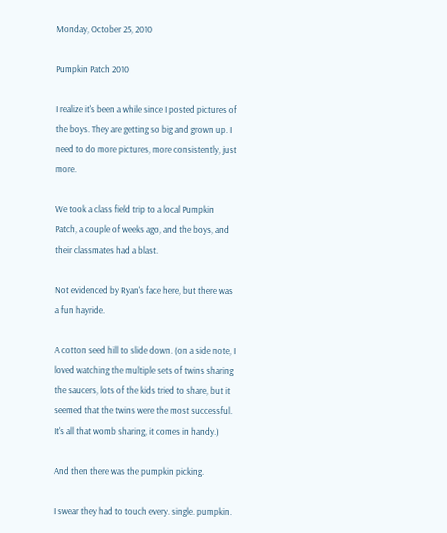Monday, October 25, 2010

Pumpkin Patch 2010

I realize it's been a while since I posted pictures of the boys. They are getting so big and grown up. I need to do more pictures, more consistently, just more.

We took a class field trip to a local Pumpkin Patch, a couple of weeks ago, and the boys, and their classmates had a blast.

Not evidenced by Ryan's face here, but there was a fun hayride.

A cotton seed hill to slide down. (on a side note, I loved watching the multiple sets of twins sharing the saucers, lots of the kids tried to share, but it seemed that the twins were the most successful. It's all that womb sharing, it comes in handy.)

And then there was the pumpkin picking.

I swear they had to touch every. single. pumpkin.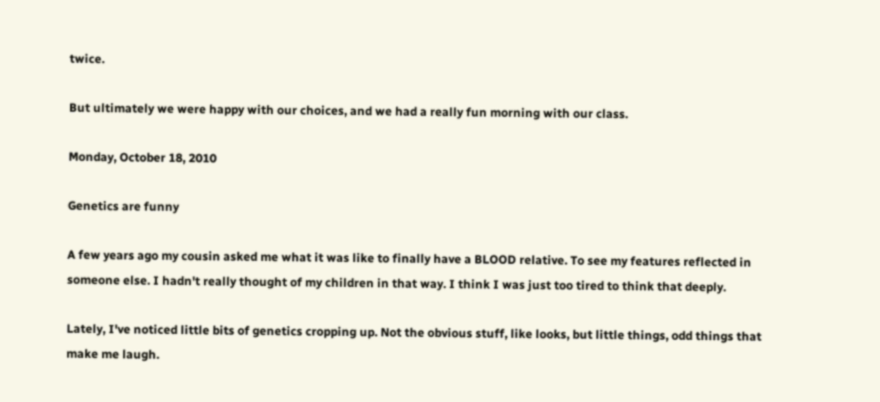twice.

But ultimately we were happy with our choices, and we had a really fun morning with our class.

Monday, October 18, 2010

Genetics are funny

A few years ago my cousin asked me what it was like to finally have a BLOOD relative. To see my features reflected in someone else. I hadn't really thought of my children in that way. I think I was just too tired to think that deeply.

Lately, I've noticed little bits of genetics cropping up. Not the obvious stuff, like looks, but little things, odd things that make me laugh.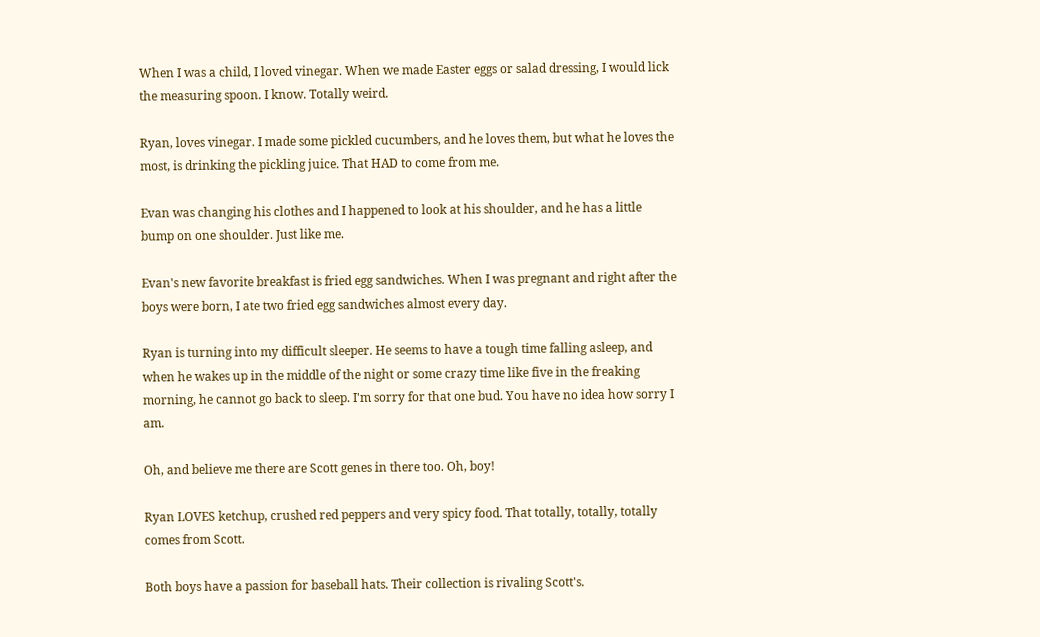When I was a child, I loved vinegar. When we made Easter eggs or salad dressing, I would lick the measuring spoon. I know. Totally weird.

Ryan, loves vinegar. I made some pickled cucumbers, and he loves them, but what he loves the most, is drinking the pickling juice. That HAD to come from me.

Evan was changing his clothes and I happened to look at his shoulder, and he has a little bump on one shoulder. Just like me.

Evan's new favorite breakfast is fried egg sandwiches. When I was pregnant and right after the boys were born, I ate two fried egg sandwiches almost every day.

Ryan is turning into my difficult sleeper. He seems to have a tough time falling asleep, and when he wakes up in the middle of the night or some crazy time like five in the freaking morning, he cannot go back to sleep. I'm sorry for that one bud. You have no idea how sorry I am.

Oh, and believe me there are Scott genes in there too. Oh, boy!

Ryan LOVES ketchup, crushed red peppers and very spicy food. That totally, totally, totally comes from Scott.

Both boys have a passion for baseball hats. Their collection is rivaling Scott's.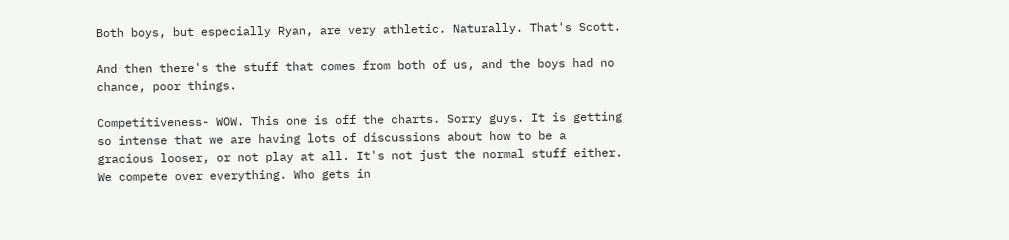Both boys, but especially Ryan, are very athletic. Naturally. That's Scott.

And then there's the stuff that comes from both of us, and the boys had no chance, poor things.

Competitiveness- WOW. This one is off the charts. Sorry guys. It is getting so intense that we are having lots of discussions about how to be a gracious looser, or not play at all. It's not just the normal stuff either. We compete over everything. Who gets in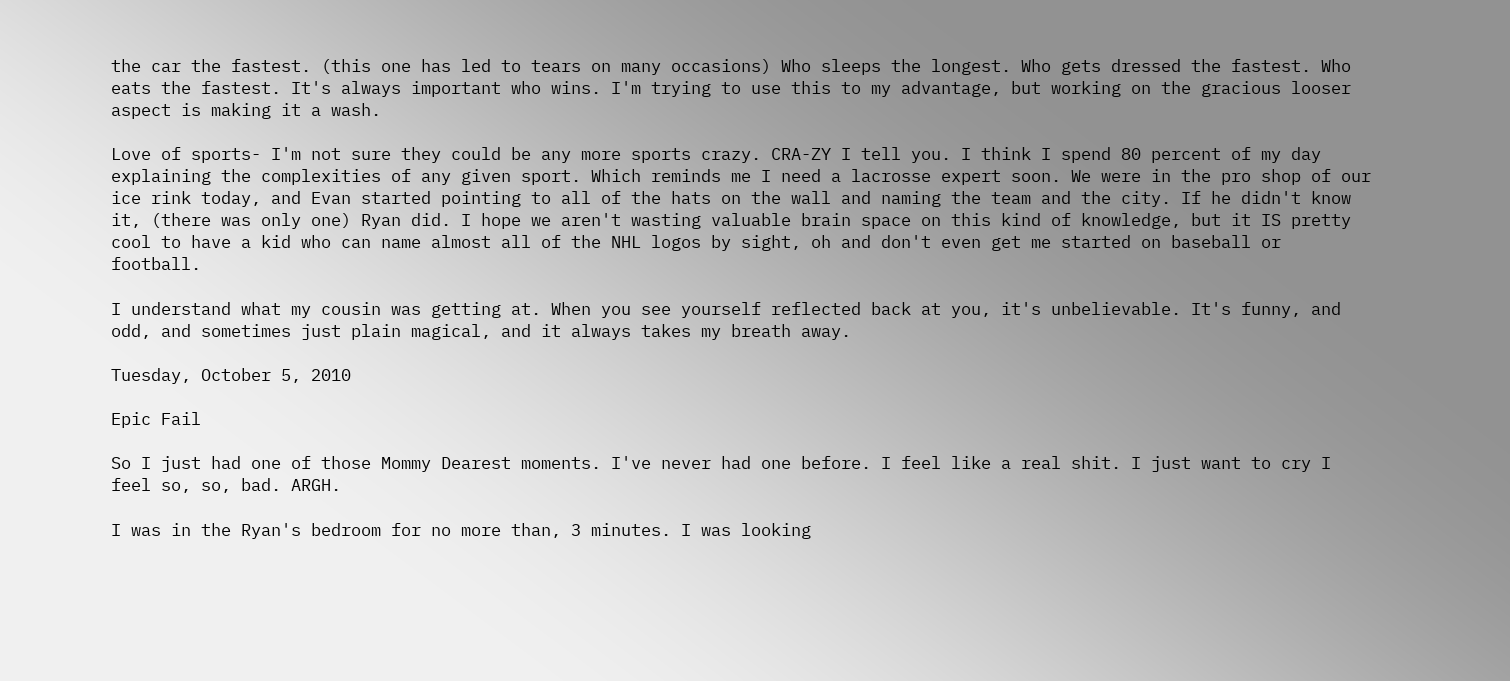the car the fastest. (this one has led to tears on many occasions) Who sleeps the longest. Who gets dressed the fastest. Who eats the fastest. It's always important who wins. I'm trying to use this to my advantage, but working on the gracious looser aspect is making it a wash.

Love of sports- I'm not sure they could be any more sports crazy. CRA-ZY I tell you. I think I spend 80 percent of my day explaining the complexities of any given sport. Which reminds me I need a lacrosse expert soon. We were in the pro shop of our ice rink today, and Evan started pointing to all of the hats on the wall and naming the team and the city. If he didn't know it, (there was only one) Ryan did. I hope we aren't wasting valuable brain space on this kind of knowledge, but it IS pretty cool to have a kid who can name almost all of the NHL logos by sight, oh and don't even get me started on baseball or football.

I understand what my cousin was getting at. When you see yourself reflected back at you, it's unbelievable. It's funny, and odd, and sometimes just plain magical, and it always takes my breath away.

Tuesday, October 5, 2010

Epic Fail

So I just had one of those Mommy Dearest moments. I've never had one before. I feel like a real shit. I just want to cry I feel so, so, bad. ARGH.

I was in the Ryan's bedroom for no more than, 3 minutes. I was looking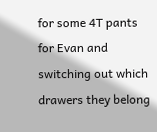for some 4T pants for Evan and switching out which drawers they belong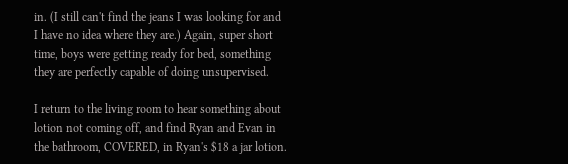in. (I still can't find the jeans I was looking for and I have no idea where they are.) Again, super short time, boys were getting ready for bed, something they are perfectly capable of doing unsupervised.

I return to the living room to hear something about lotion not coming off, and find Ryan and Evan in the bathroom, COVERED, in Ryan's $18 a jar lotion.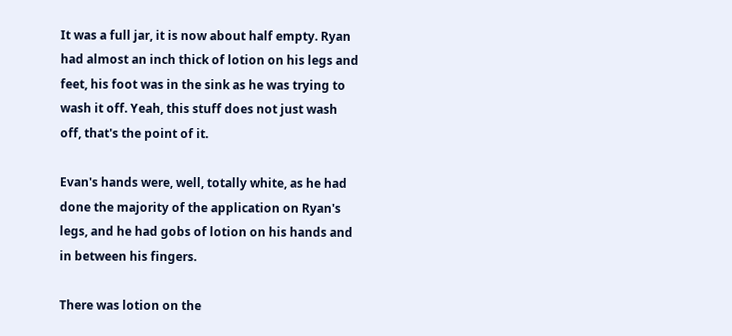It was a full jar, it is now about half empty. Ryan had almost an inch thick of lotion on his legs and feet, his foot was in the sink as he was trying to wash it off. Yeah, this stuff does not just wash off, that's the point of it.

Evan's hands were, well, totally white, as he had done the majority of the application on Ryan's legs, and he had gobs of lotion on his hands and in between his fingers.

There was lotion on the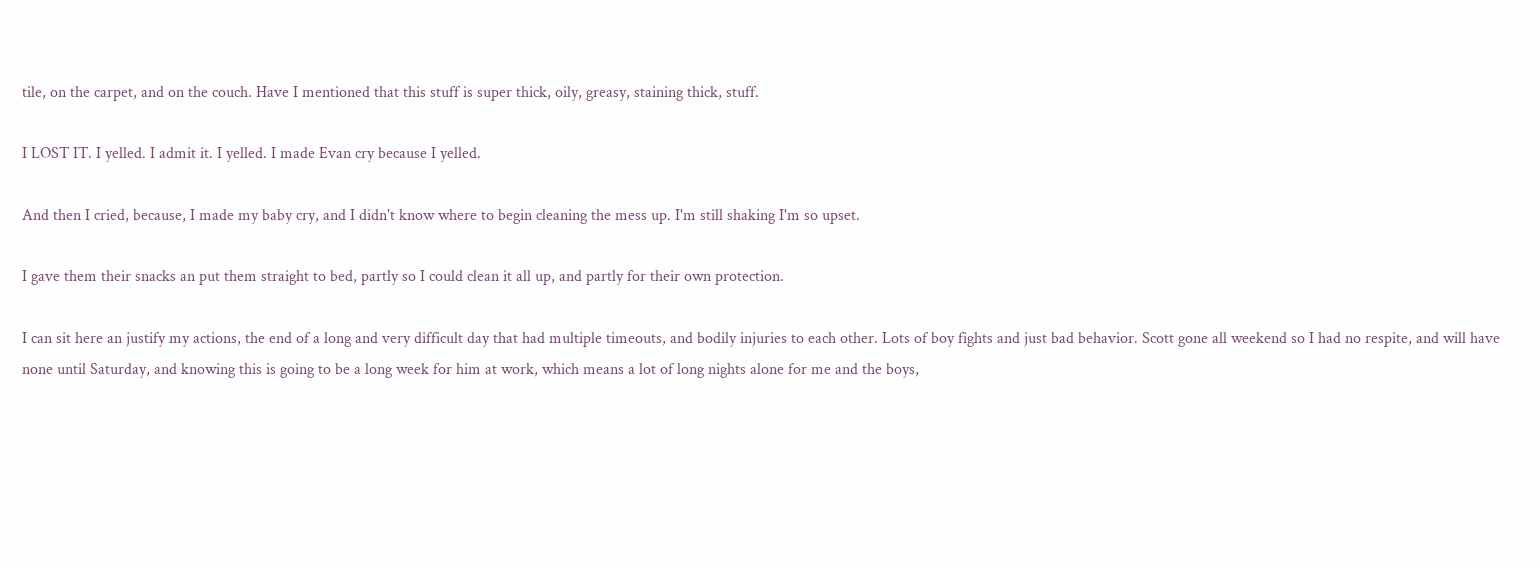tile, on the carpet, and on the couch. Have I mentioned that this stuff is super thick, oily, greasy, staining thick, stuff.

I LOST IT. I yelled. I admit it. I yelled. I made Evan cry because I yelled.

And then I cried, because, I made my baby cry, and I didn't know where to begin cleaning the mess up. I'm still shaking I'm so upset.

I gave them their snacks an put them straight to bed, partly so I could clean it all up, and partly for their own protection.

I can sit here an justify my actions, the end of a long and very difficult day that had multiple timeouts, and bodily injuries to each other. Lots of boy fights and just bad behavior. Scott gone all weekend so I had no respite, and will have none until Saturday, and knowing this is going to be a long week for him at work, which means a lot of long nights alone for me and the boys,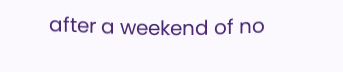after a weekend of no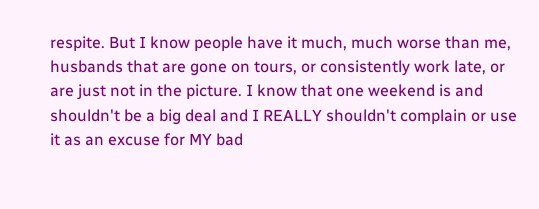respite. But I know people have it much, much worse than me, husbands that are gone on tours, or consistently work late, or are just not in the picture. I know that one weekend is and shouldn't be a big deal and I REALLY shouldn't complain or use it as an excuse for MY bad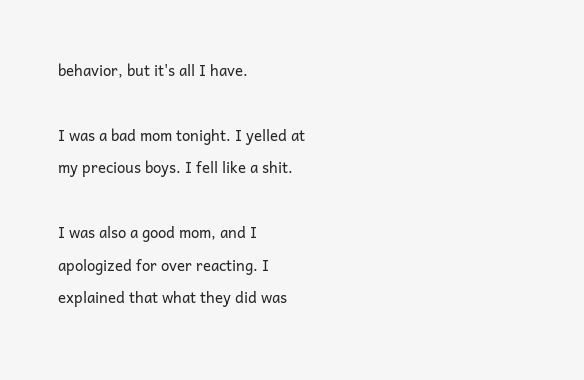behavior, but it's all I have.

I was a bad mom tonight. I yelled at my precious boys. I fell like a shit.

I was also a good mom, and I apologized for over reacting. I explained that what they did was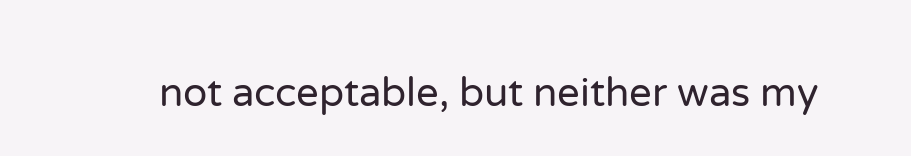not acceptable, but neither was my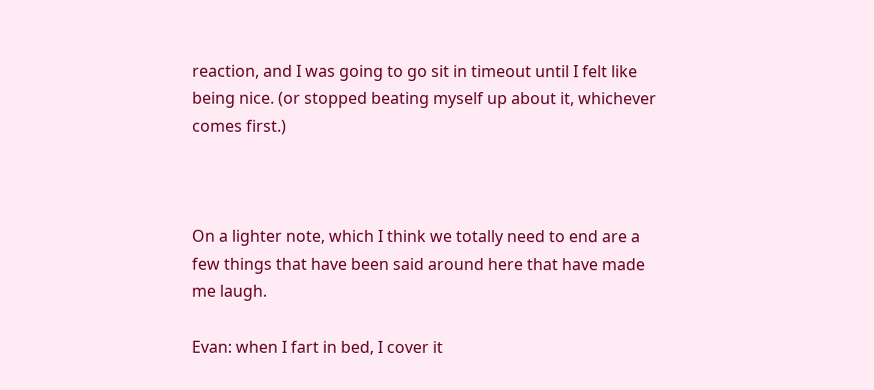reaction, and I was going to go sit in timeout until I felt like being nice. (or stopped beating myself up about it, whichever comes first.)



On a lighter note, which I think we totally need to end are a few things that have been said around here that have made me laugh.

Evan: when I fart in bed, I cover it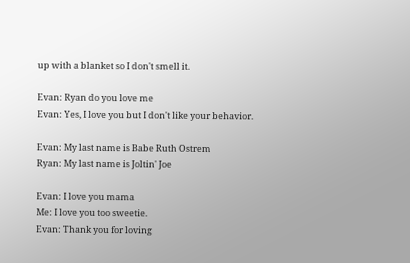up with a blanket so I don't smell it.

Evan: Ryan do you love me
Evan: Yes, I love you but I don't like your behavior.

Evan: My last name is Babe Ruth Ostrem
Ryan: My last name is Joltin' Joe

Evan: I love you mama
Me: I love you too sweetie.
Evan: Thank you for loving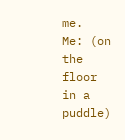me.
Me: (on the floor in a puddle)